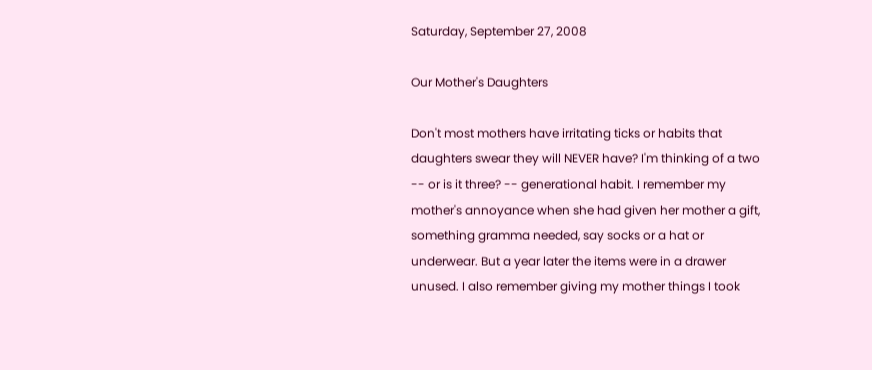Saturday, September 27, 2008

Our Mother's Daughters

Don't most mothers have irritating ticks or habits that daughters swear they will NEVER have? I'm thinking of a two -- or is it three? -- generational habit. I remember my mother's annoyance when she had given her mother a gift, something gramma needed, say socks or a hat or underwear. But a year later the items were in a drawer unused. I also remember giving my mother things I took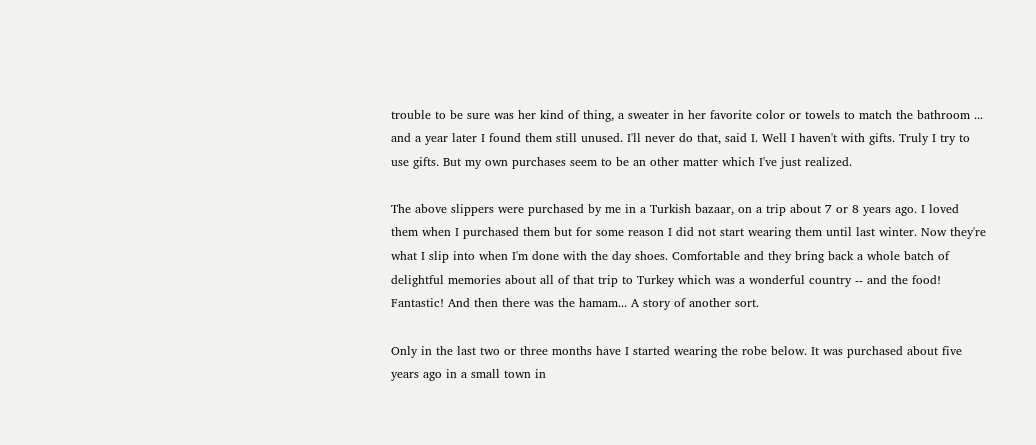trouble to be sure was her kind of thing, a sweater in her favorite color or towels to match the bathroom ... and a year later I found them still unused. I'll never do that, said I. Well I haven't with gifts. Truly I try to use gifts. But my own purchases seem to be an other matter which I've just realized.

The above slippers were purchased by me in a Turkish bazaar, on a trip about 7 or 8 years ago. I loved them when I purchased them but for some reason I did not start wearing them until last winter. Now they're what I slip into when I'm done with the day shoes. Comfortable and they bring back a whole batch of delightful memories about all of that trip to Turkey which was a wonderful country -- and the food! Fantastic! And then there was the hamam... A story of another sort.

Only in the last two or three months have I started wearing the robe below. It was purchased about five years ago in a small town in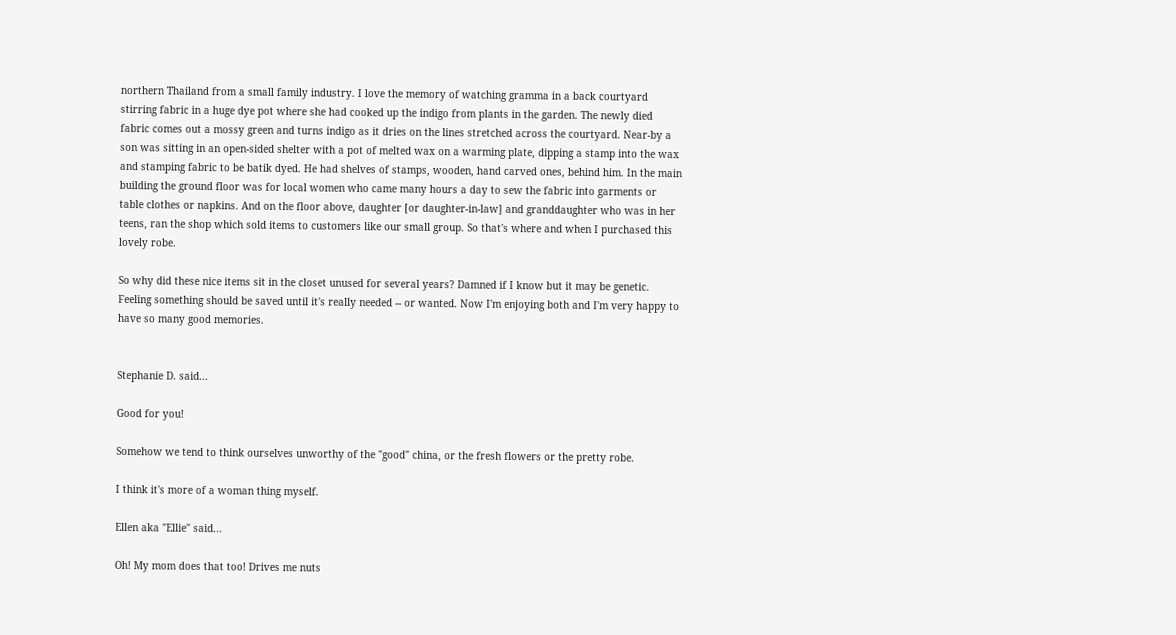northern Thailand from a small family industry. I love the memory of watching gramma in a back courtyard stirring fabric in a huge dye pot where she had cooked up the indigo from plants in the garden. The newly died fabric comes out a mossy green and turns indigo as it dries on the lines stretched across the courtyard. Near-by a son was sitting in an open-sided shelter with a pot of melted wax on a warming plate, dipping a stamp into the wax and stamping fabric to be batik dyed. He had shelves of stamps, wooden, hand carved ones, behind him. In the main building the ground floor was for local women who came many hours a day to sew the fabric into garments or table clothes or napkins. And on the floor above, daughter [or daughter-in-law] and granddaughter who was in her teens, ran the shop which sold items to customers like our small group. So that's where and when I purchased this lovely robe.

So why did these nice items sit in the closet unused for several years? Damned if I know but it may be genetic. Feeling something should be saved until it's really needed -- or wanted. Now I'm enjoying both and I'm very happy to have so many good memories.


Stephanie D. said...

Good for you!

Somehow we tend to think ourselves unworthy of the "good" china, or the fresh flowers or the pretty robe.

I think it's more of a woman thing myself.

Ellen aka "Ellie" said...

Oh! My mom does that too! Drives me nuts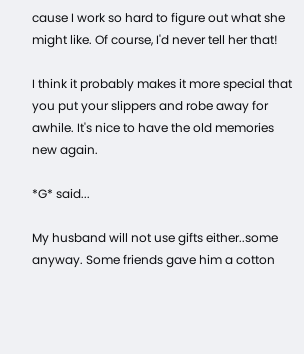cause I work so hard to figure out what she might like. Of course, I'd never tell her that!

I think it probably makes it more special that you put your slippers and robe away for awhile. It's nice to have the old memories new again.

*G* said...

My husband will not use gifts either..some anyway. Some friends gave him a cotton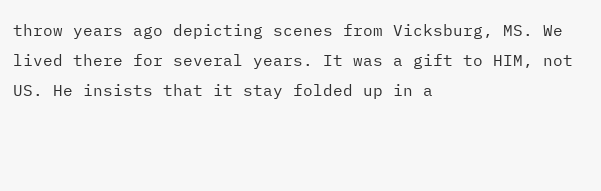throw years ago depicting scenes from Vicksburg, MS. We lived there for several years. It was a gift to HIM, not US. He insists that it stay folded up in a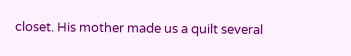closet. His mother made us a quilt several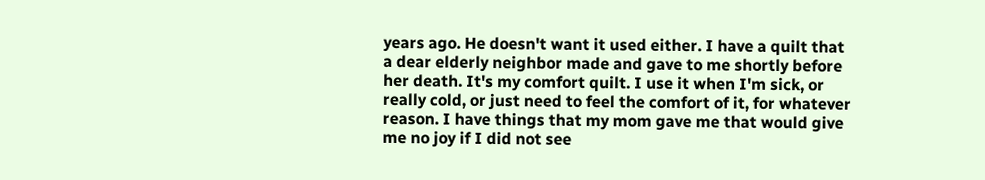years ago. He doesn't want it used either. I have a quilt that a dear elderly neighbor made and gave to me shortly before her death. It's my comfort quilt. I use it when I'm sick, or really cold, or just need to feel the comfort of it, for whatever reason. I have things that my mom gave me that would give me no joy if I did not see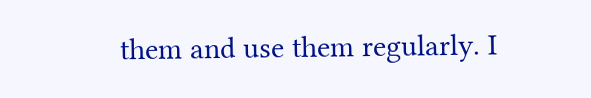them and use them regularly. I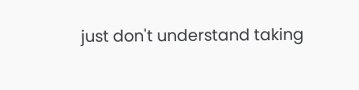just don't understand taking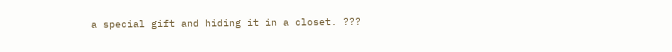a special gift and hiding it in a closet. ???